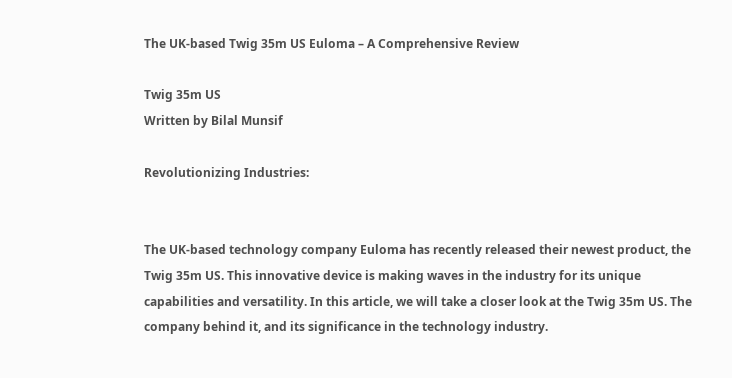The UK-based Twig 35m US Euloma – A Comprehensive Review

Twig 35m US
Written by Bilal Munsif

Revolutionizing Industries:


The UK-based technology company Euloma has recently released their newest product, the Twig 35m US. This innovative device is making waves in the industry for its unique capabilities and versatility. In this article, we will take a closer look at the Twig 35m US. The company behind it, and its significance in the technology industry.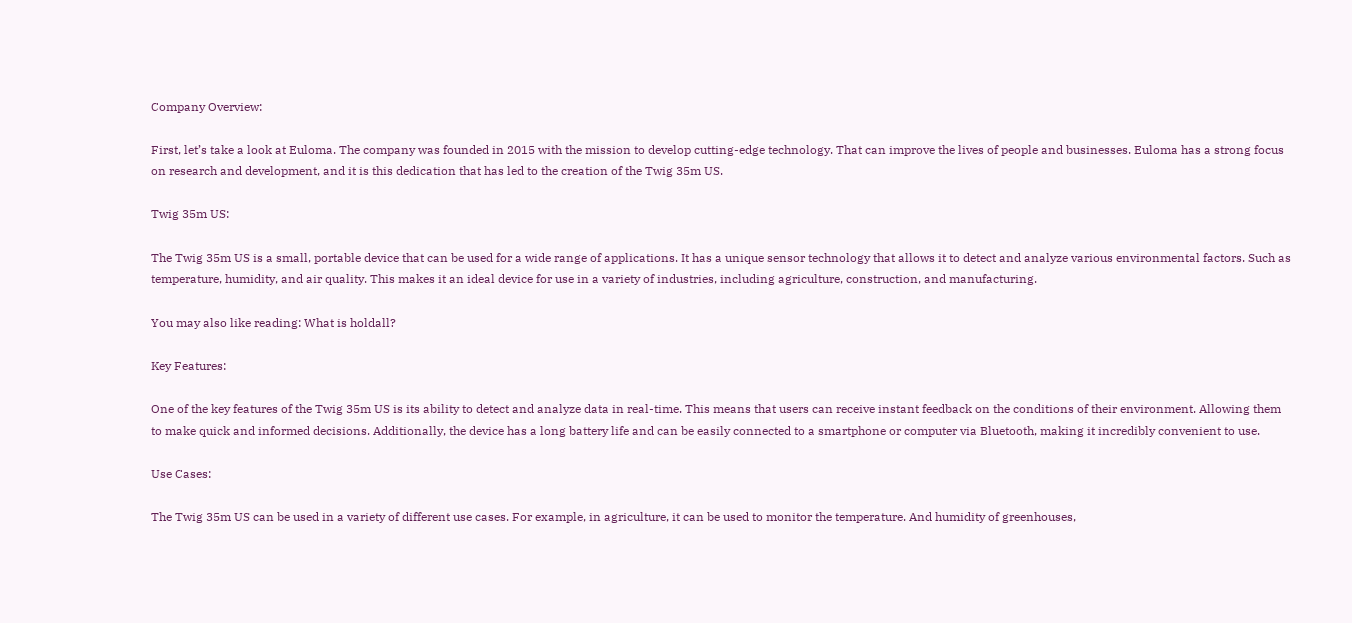Company Overview:

First, let’s take a look at Euloma. The company was founded in 2015 with the mission to develop cutting-edge technology. That can improve the lives of people and businesses. Euloma has a strong focus on research and development, and it is this dedication that has led to the creation of the Twig 35m US.

Twig 35m US:

The Twig 35m US is a small, portable device that can be used for a wide range of applications. It has a unique sensor technology that allows it to detect and analyze various environmental factors. Such as temperature, humidity, and air quality. This makes it an ideal device for use in a variety of industries, including agriculture, construction, and manufacturing.

You may also like reading: What is holdall?

Key Features:

One of the key features of the Twig 35m US is its ability to detect and analyze data in real-time. This means that users can receive instant feedback on the conditions of their environment. Allowing them to make quick and informed decisions. Additionally, the device has a long battery life and can be easily connected to a smartphone or computer via Bluetooth, making it incredibly convenient to use.

Use Cases:

The Twig 35m US can be used in a variety of different use cases. For example, in agriculture, it can be used to monitor the temperature. And humidity of greenhouses,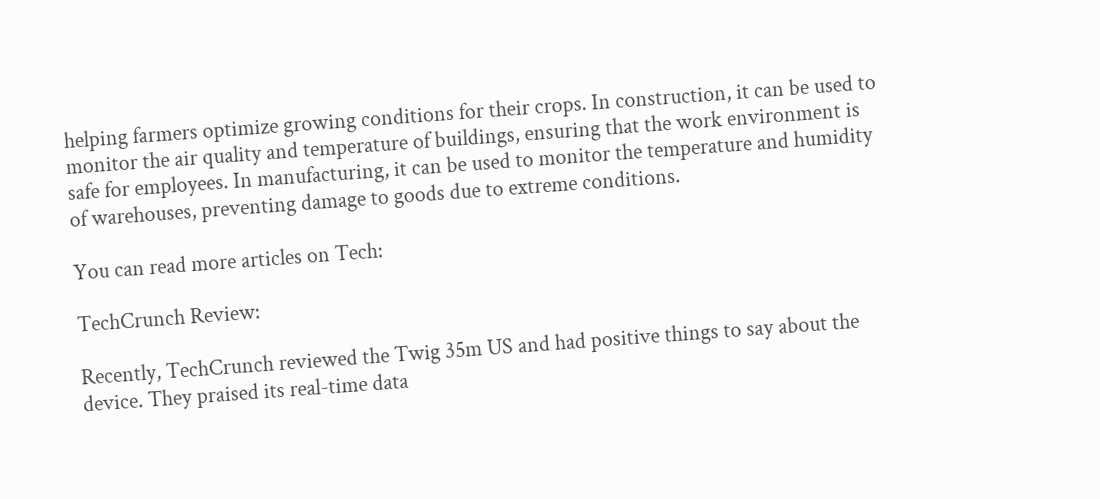helping farmers optimize growing conditions for their crops. In construction, it can be used to monitor the air quality and temperature of buildings, ensuring that the work environment is safe for employees. In manufacturing, it can be used to monitor the temperature and humidity of warehouses, preventing damage to goods due to extreme conditions.

You can read more articles on Tech:

TechCrunch Review:

Recently, TechCrunch reviewed the Twig 35m US and had positive things to say about the device. They praised its real-time data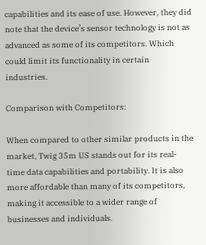capabilities and its ease of use. However, they did note that the device’s sensor technology is not as advanced as some of its competitors. Which could limit its functionality in certain industries.

Comparison with Competitors:

When compared to other similar products in the market, Twig 35m US stands out for its real-time data capabilities and portability. It is also more affordable than many of its competitors, making it accessible to a wider range of businesses and individuals.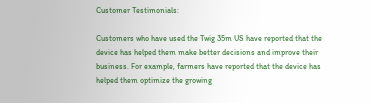Customer Testimonials:

Customers who have used the Twig 35m US have reported that the device has helped them make better decisions and improve their business. For example, farmers have reported that the device has helped them optimize the growing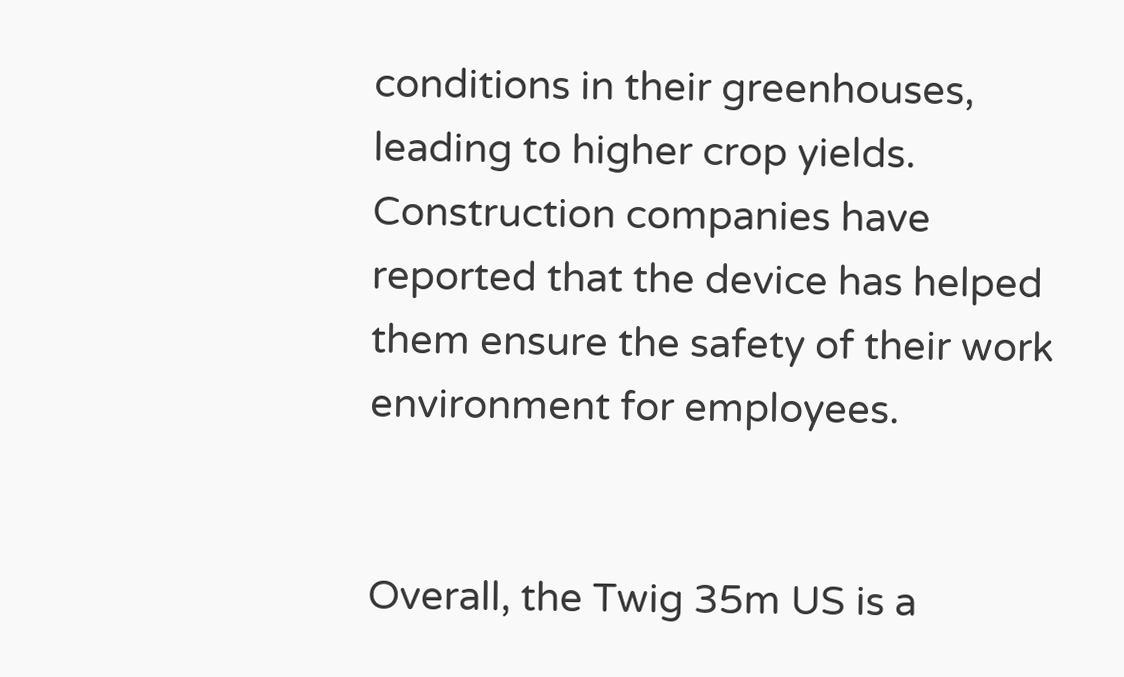conditions in their greenhouses, leading to higher crop yields. Construction companies have reported that the device has helped them ensure the safety of their work environment for employees.


Overall, the Twig 35m US is a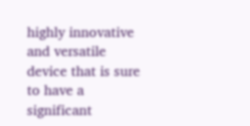highly innovative and versatile device that is sure to have a significant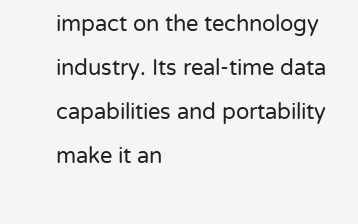impact on the technology industry. Its real-time data capabilities and portability make it an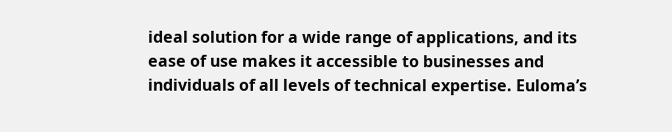ideal solution for a wide range of applications, and its ease of use makes it accessible to businesses and individuals of all levels of technical expertise. Euloma’s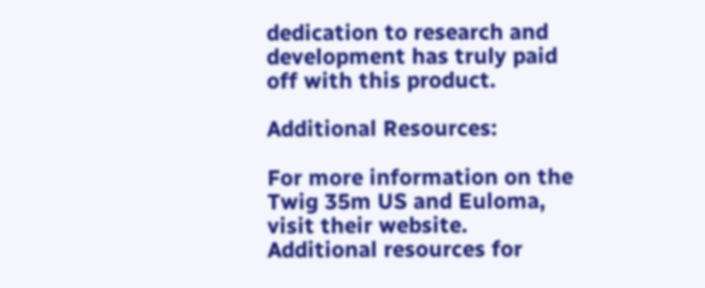dedication to research and development has truly paid off with this product.

Additional Resources:

For more information on the Twig 35m US and Euloma, visit their website. Additional resources for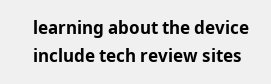learning about the device include tech review sites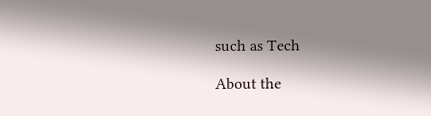such as Tech

About the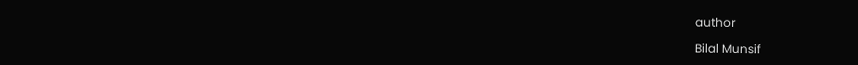author

Bilal Munsif